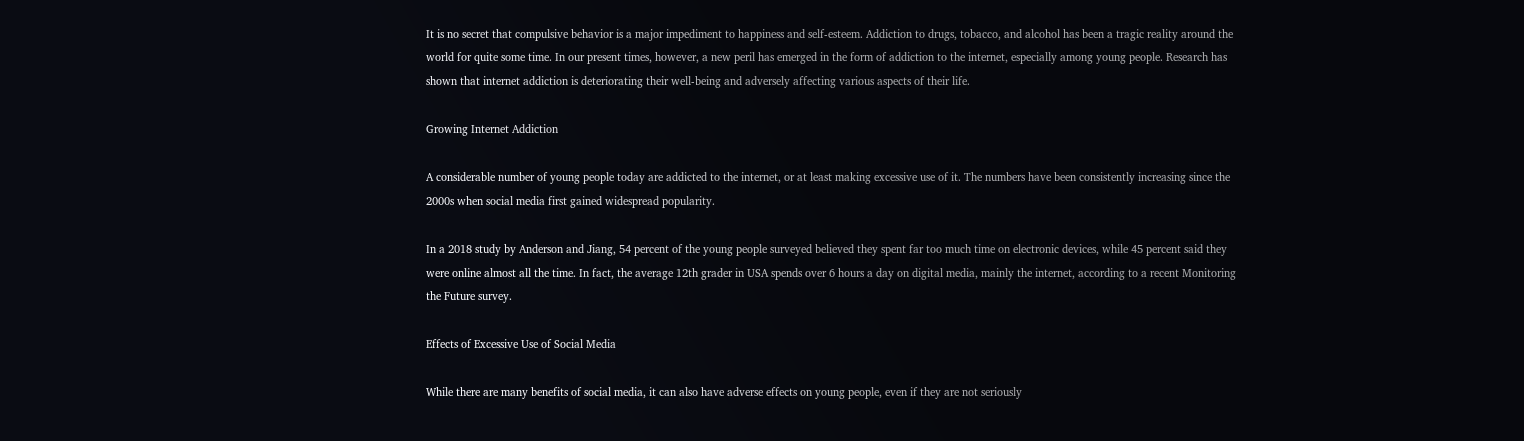It is no secret that compulsive behavior is a major impediment to happiness and self-esteem. Addiction to drugs, tobacco, and alcohol has been a tragic reality around the world for quite some time. In our present times, however, a new peril has emerged in the form of addiction to the internet, especially among young people. Research has shown that internet addiction is deteriorating their well-being and adversely affecting various aspects of their life.

Growing Internet Addiction

A considerable number of young people today are addicted to the internet, or at least making excessive use of it. The numbers have been consistently increasing since the 2000s when social media first gained widespread popularity.

In a 2018 study by Anderson and Jiang, 54 percent of the young people surveyed believed they spent far too much time on electronic devices, while 45 percent said they were online almost all the time. In fact, the average 12th grader in USA spends over 6 hours a day on digital media, mainly the internet, according to a recent Monitoring the Future survey.

Effects of Excessive Use of Social Media

While there are many benefits of social media, it can also have adverse effects on young people, even if they are not seriously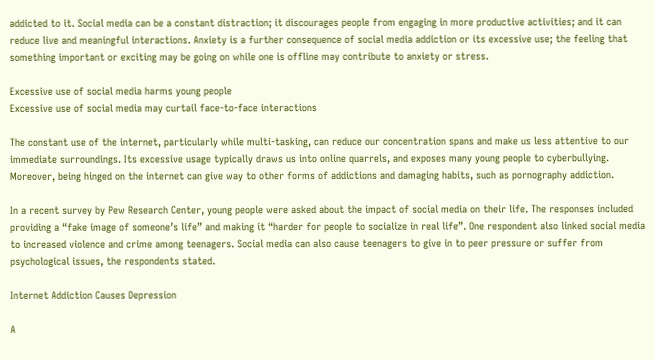addicted to it. Social media can be a constant distraction; it discourages people from engaging in more productive activities; and it can reduce live and meaningful interactions. Anxiety is a further consequence of social media addiction or its excessive use; the feeling that something important or exciting may be going on while one is offline may contribute to anxiety or stress.

Excessive use of social media harms young people
Excessive use of social media may curtail face-to-face interactions

The constant use of the internet, particularly while multi-tasking, can reduce our concentration spans and make us less attentive to our immediate surroundings. Its excessive usage typically draws us into online quarrels, and exposes many young people to cyberbullying. Moreover, being hinged on the internet can give way to other forms of addictions and damaging habits, such as pornography addiction.

In a recent survey by Pew Research Center, young people were asked about the impact of social media on their life. The responses included providing a “fake image of someone’s life” and making it “harder for people to socialize in real life”. One respondent also linked social media to increased violence and crime among teenagers. Social media can also cause teenagers to give in to peer pressure or suffer from psychological issues, the respondents stated.

Internet Addiction Causes Depression

A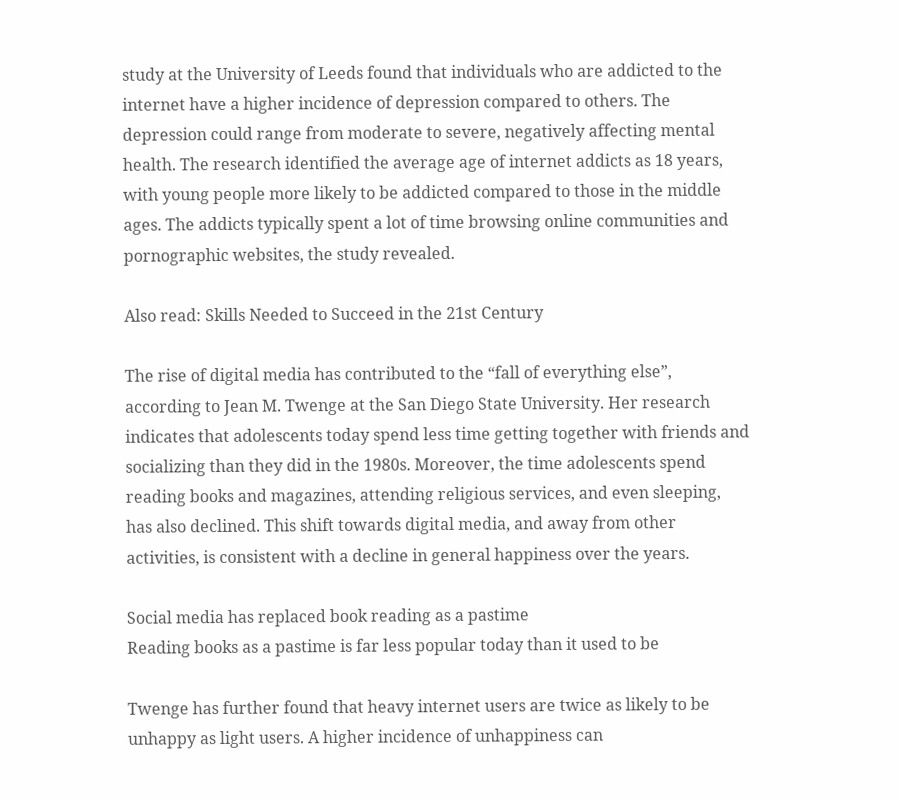study at the University of Leeds found that individuals who are addicted to the internet have a higher incidence of depression compared to others. The depression could range from moderate to severe, negatively affecting mental health. The research identified the average age of internet addicts as 18 years, with young people more likely to be addicted compared to those in the middle ages. The addicts typically spent a lot of time browsing online communities and pornographic websites, the study revealed.

Also read: Skills Needed to Succeed in the 21st Century

The rise of digital media has contributed to the “fall of everything else”, according to Jean M. Twenge at the San Diego State University. Her research indicates that adolescents today spend less time getting together with friends and socializing than they did in the 1980s. Moreover, the time adolescents spend reading books and magazines, attending religious services, and even sleeping, has also declined. This shift towards digital media, and away from other activities, is consistent with a decline in general happiness over the years.

Social media has replaced book reading as a pastime
Reading books as a pastime is far less popular today than it used to be

Twenge has further found that heavy internet users are twice as likely to be unhappy as light users. A higher incidence of unhappiness can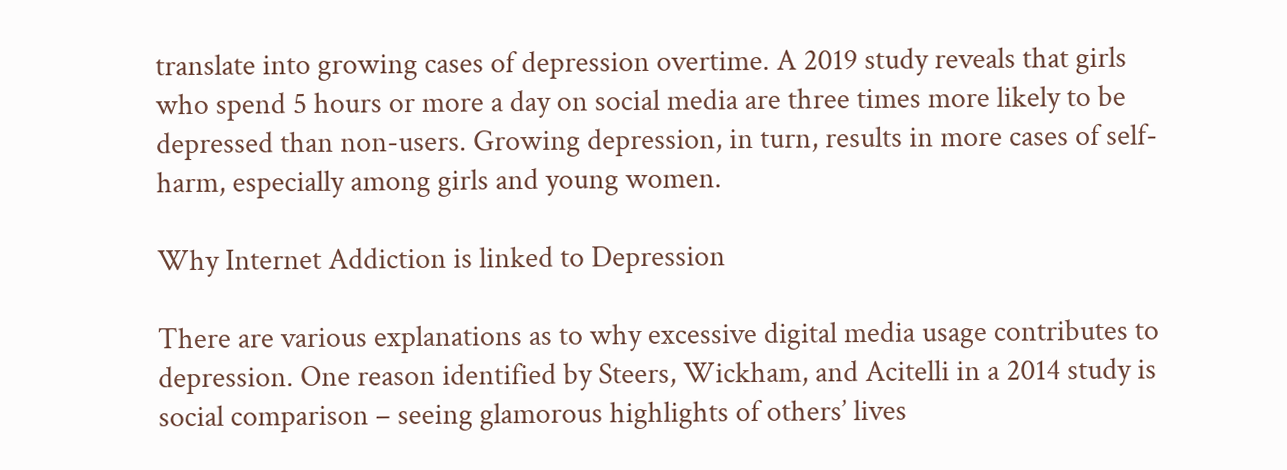translate into growing cases of depression overtime. A 2019 study reveals that girls who spend 5 hours or more a day on social media are three times more likely to be depressed than non-users. Growing depression, in turn, results in more cases of self-harm, especially among girls and young women.

Why Internet Addiction is linked to Depression

There are various explanations as to why excessive digital media usage contributes to depression. One reason identified by Steers, Wickham, and Acitelli in a 2014 study is social comparison – seeing glamorous highlights of others’ lives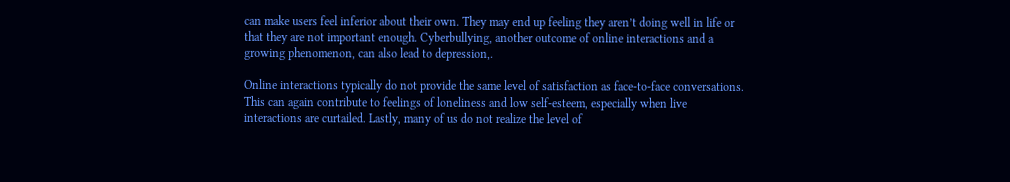can make users feel inferior about their own. They may end up feeling they aren’t doing well in life or that they are not important enough. Cyberbullying, another outcome of online interactions and a growing phenomenon, can also lead to depression,.

Online interactions typically do not provide the same level of satisfaction as face-to-face conversations. This can again contribute to feelings of loneliness and low self-esteem, especially when live interactions are curtailed. Lastly, many of us do not realize the level of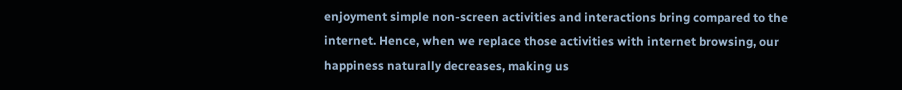enjoyment simple non-screen activities and interactions bring compared to the internet. Hence, when we replace those activities with internet browsing, our happiness naturally decreases, making us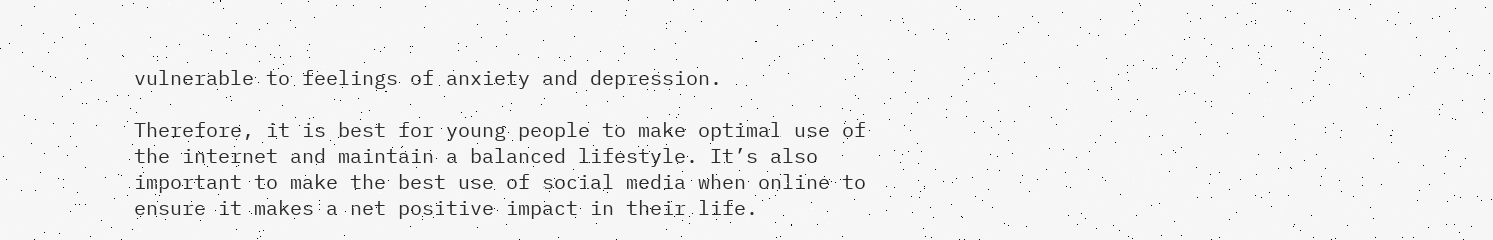vulnerable to feelings of anxiety and depression.

Therefore, it is best for young people to make optimal use of the internet and maintain a balanced lifestyle. It’s also important to make the best use of social media when online to ensure it makes a net positive impact in their life.